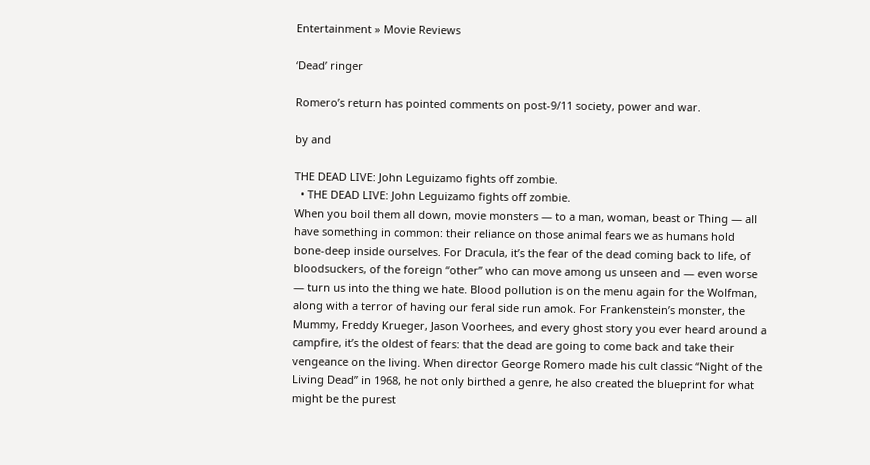Entertainment » Movie Reviews

‘Dead’ ringer

Romero’s return has pointed comments on post-9/11 society, power and war.

by and

THE DEAD LIVE: John Leguizamo fights off zombie.
  • THE DEAD LIVE: John Leguizamo fights off zombie.
When you boil them all down, movie monsters — to a man, woman, beast or Thing — all have something in common: their reliance on those animal fears we as humans hold bone-deep inside ourselves. For Dracula, it’s the fear of the dead coming back to life, of bloodsuckers, of the foreign “other” who can move among us unseen and — even worse — turn us into the thing we hate. Blood pollution is on the menu again for the Wolfman, along with a terror of having our feral side run amok. For Frankenstein’s monster, the Mummy, Freddy Krueger, Jason Voorhees, and every ghost story you ever heard around a campfire, it’s the oldest of fears: that the dead are going to come back and take their vengeance on the living. When director George Romero made his cult classic “Night of the Living Dead” in 1968, he not only birthed a genre, he also created the blueprint for what might be the purest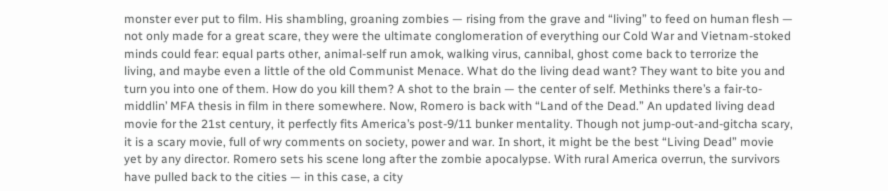monster ever put to film. His shambling, groaning zombies — rising from the grave and “living” to feed on human flesh — not only made for a great scare, they were the ultimate conglomeration of everything our Cold War and Vietnam-stoked minds could fear: equal parts other, animal-self run amok, walking virus, cannibal, ghost come back to terrorize the living, and maybe even a little of the old Communist Menace. What do the living dead want? They want to bite you and turn you into one of them. How do you kill them? A shot to the brain — the center of self. Methinks there’s a fair-to-middlin’ MFA thesis in film in there somewhere. Now, Romero is back with “Land of the Dead.” An updated living dead movie for the 21st century, it perfectly fits America’s post-9/11 bunker mentality. Though not jump-out-and-gitcha scary, it is a scary movie, full of wry comments on society, power and war. In short, it might be the best “Living Dead” movie yet by any director. Romero sets his scene long after the zombie apocalypse. With rural America overrun, the survivors have pulled back to the cities — in this case, a city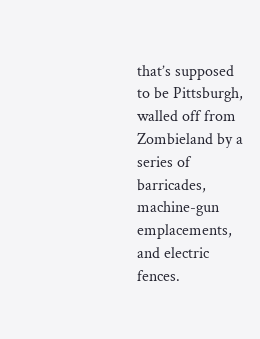that’s supposed to be Pittsburgh, walled off from Zombieland by a series of barricades, machine-gun emplacements, and electric fences.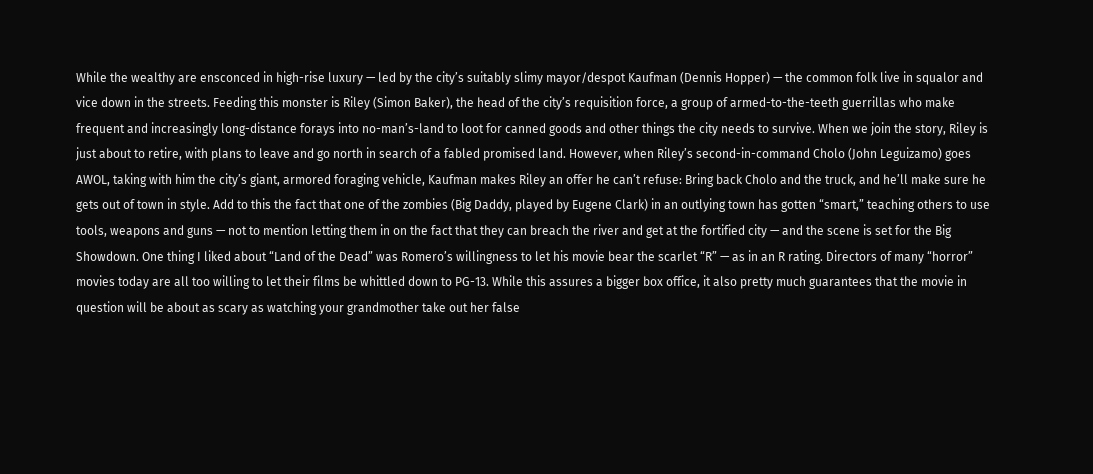While the wealthy are ensconced in high-rise luxury — led by the city’s suitably slimy mayor/despot Kaufman (Dennis Hopper) — the common folk live in squalor and vice down in the streets. Feeding this monster is Riley (Simon Baker), the head of the city’s requisition force, a group of armed-to-the-teeth guerrillas who make frequent and increasingly long-distance forays into no-man’s-land to loot for canned goods and other things the city needs to survive. When we join the story, Riley is just about to retire, with plans to leave and go north in search of a fabled promised land. However, when Riley’s second-in-command Cholo (John Leguizamo) goes AWOL, taking with him the city’s giant, armored foraging vehicle, Kaufman makes Riley an offer he can’t refuse: Bring back Cholo and the truck, and he’ll make sure he gets out of town in style. Add to this the fact that one of the zombies (Big Daddy, played by Eugene Clark) in an outlying town has gotten “smart,” teaching others to use tools, weapons and guns — not to mention letting them in on the fact that they can breach the river and get at the fortified city — and the scene is set for the Big Showdown. One thing I liked about “Land of the Dead” was Romero’s willingness to let his movie bear the scarlet “R” — as in an R rating. Directors of many “horror” movies today are all too willing to let their films be whittled down to PG-13. While this assures a bigger box office, it also pretty much guarantees that the movie in question will be about as scary as watching your grandmother take out her false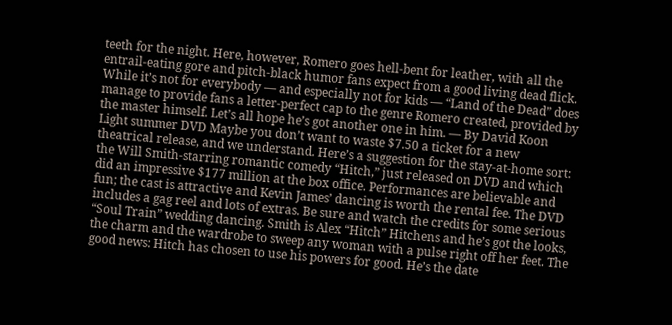teeth for the night. Here, however, Romero goes hell-bent for leather, with all the entrail-eating gore and pitch-black humor fans expect from a good living dead flick. While it’s not for everybody — and especially not for kids — “Land of the Dead” does manage to provide fans a letter-perfect cap to the genre Romero created, provided by the master himself. Let’s all hope he’s got another one in him. — By David Koon Light summer DVD Maybe you don’t want to waste $7.50 a ticket for a new theatrical release, and we understand. Here’s a suggestion for the stay-at-home sort: the Will Smith-starring romantic comedy “Hitch,” just released on DVD and which did an impressive $177 million at the box office. Performances are believable and fun; the cast is attractive and Kevin James’ dancing is worth the rental fee. The DVD includes a gag reel and lots of extras. Be sure and watch the credits for some serious “Soul Train” wedding dancing. Smith is Alex “Hitch” Hitchens and he’s got the looks, the charm and the wardrobe to sweep any woman with a pulse right off her feet. The good news: Hitch has chosen to use his powers for good. He’s the date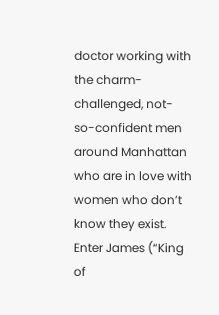doctor working with the charm-challenged, not-so-confident men around Manhattan who are in love with women who don’t know they exist. Enter James (“King of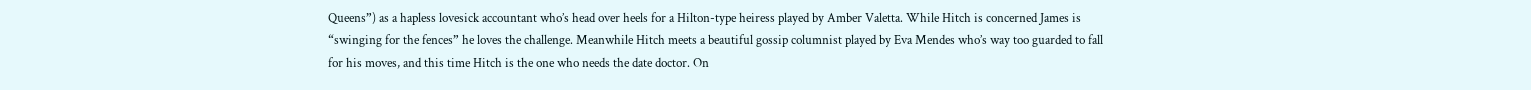Queens”) as a hapless lovesick accountant who’s head over heels for a Hilton-type heiress played by Amber Valetta. While Hitch is concerned James is “swinging for the fences” he loves the challenge. Meanwhile Hitch meets a beautiful gossip columnist played by Eva Mendes who’s way too guarded to fall for his moves, and this time Hitch is the one who needs the date doctor. On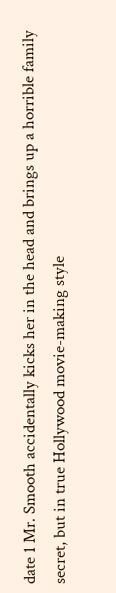date 1 Mr. Smooth accidentally kicks her in the head and brings up a horrible family secret, but in true Hollywood movie-making style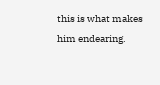this is what makes him endearing.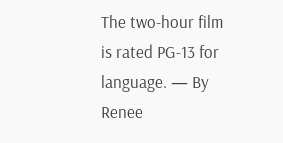The two-hour film is rated PG-13 for language. — By Renee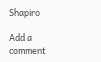Shapiro

Add a comment